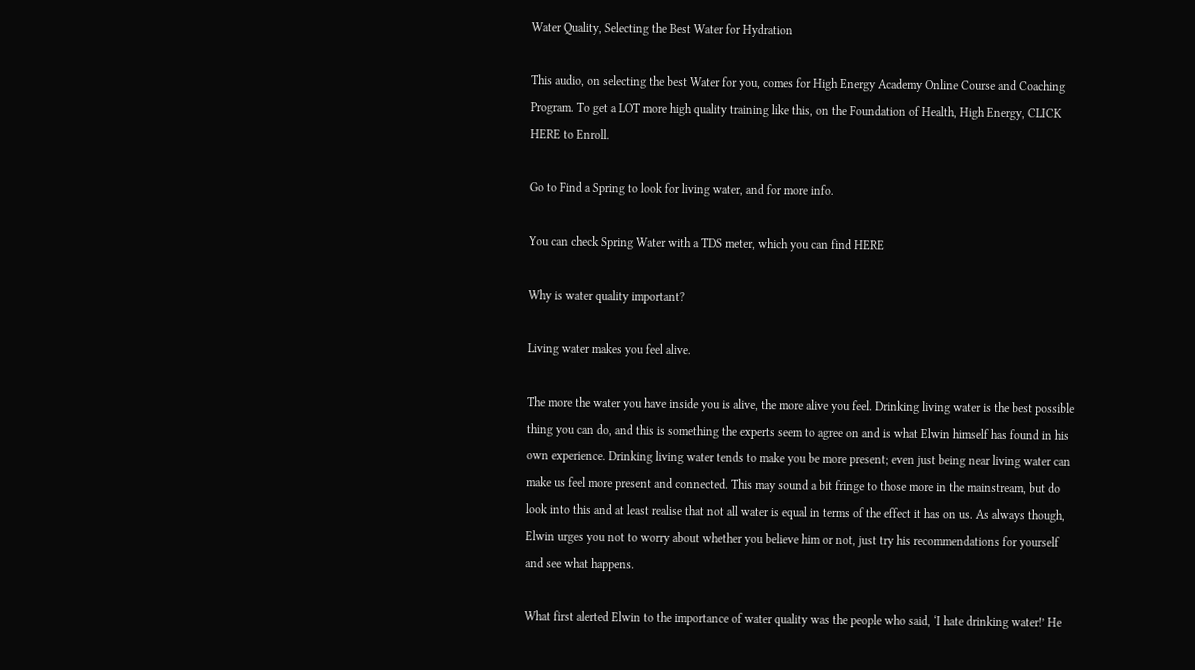Water Quality, Selecting the Best Water for Hydration

This audio, on selecting the best Water for you, comes for High Energy Academy Online Course and Coaching Program. To get a LOT more high quality training like this, on the Foundation of Health, High Energy, CLICK HERE to Enroll.

Go to Find a Spring to look for living water, and for more info.

You can check Spring Water with a TDS meter, which you can find HERE

Why is water quality important?

Living water makes you feel alive.

The more the water you have inside you is alive, the more alive you feel. Drinking living water is the best possible thing you can do, and this is something the experts seem to agree on and is what Elwin himself has found in his own experience. Drinking living water tends to make you be more present; even just being near living water can make us feel more present and connected. This may sound a bit fringe to those more in the mainstream, but do look into this and at least realise that not all water is equal in terms of the effect it has on us. As always though, Elwin urges you not to worry about whether you believe him or not, just try his recommendations for yourself and see what happens.

What first alerted Elwin to the importance of water quality was the people who said, ‘I hate drinking water!’ He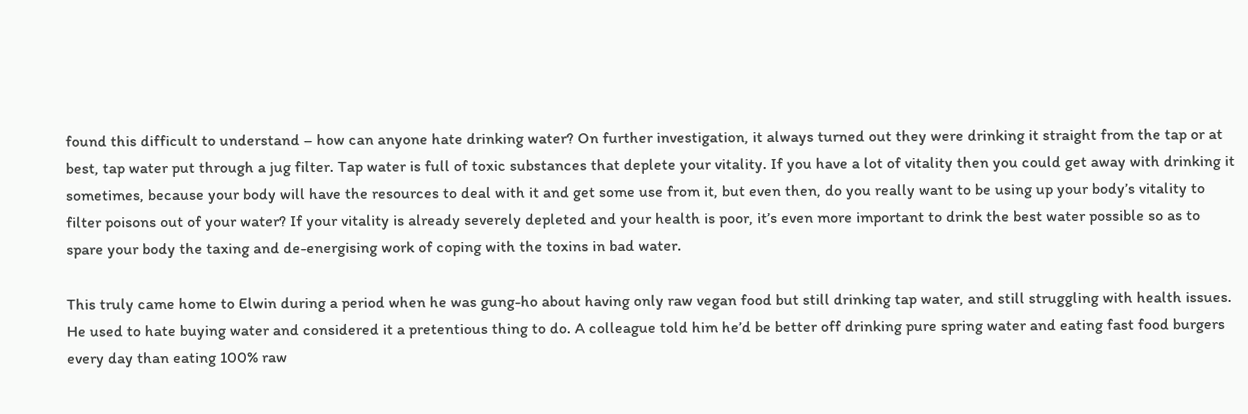found this difficult to understand – how can anyone hate drinking water? On further investigation, it always turned out they were drinking it straight from the tap or at best, tap water put through a jug filter. Tap water is full of toxic substances that deplete your vitality. If you have a lot of vitality then you could get away with drinking it sometimes, because your body will have the resources to deal with it and get some use from it, but even then, do you really want to be using up your body’s vitality to filter poisons out of your water? If your vitality is already severely depleted and your health is poor, it’s even more important to drink the best water possible so as to spare your body the taxing and de-energising work of coping with the toxins in bad water.

This truly came home to Elwin during a period when he was gung-ho about having only raw vegan food but still drinking tap water, and still struggling with health issues. He used to hate buying water and considered it a pretentious thing to do. A colleague told him he’d be better off drinking pure spring water and eating fast food burgers every day than eating 100% raw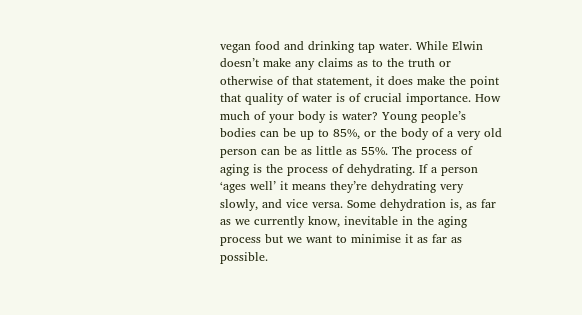vegan food and drinking tap water. While Elwin doesn’t make any claims as to the truth or otherwise of that statement, it does make the point that quality of water is of crucial importance. How much of your body is water? Young people’s bodies can be up to 85%, or the body of a very old person can be as little as 55%. The process of aging is the process of dehydrating. If a person ‘ages well’ it means they’re dehydrating very slowly, and vice versa. Some dehydration is, as far as we currently know, inevitable in the aging process but we want to minimise it as far as possible.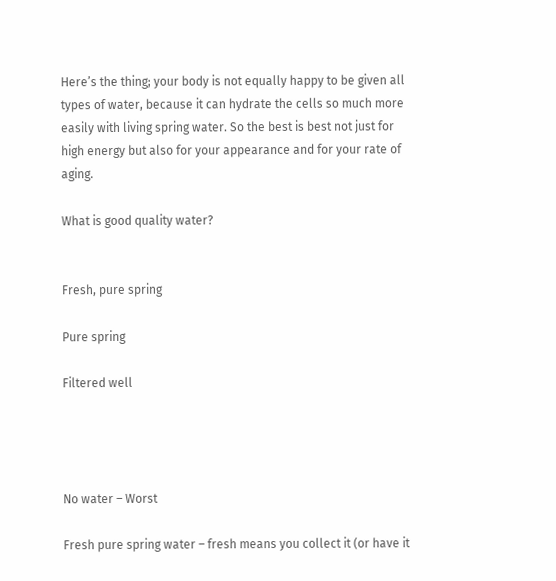Here’s the thing; your body is not equally happy to be given all types of water, because it can hydrate the cells so much more easily with living spring water. So the best is best not just for high energy but also for your appearance and for your rate of aging.

What is good quality water?


Fresh, pure spring

Pure spring

Filtered well




No water – Worst

Fresh pure spring water – fresh means you collect it (or have it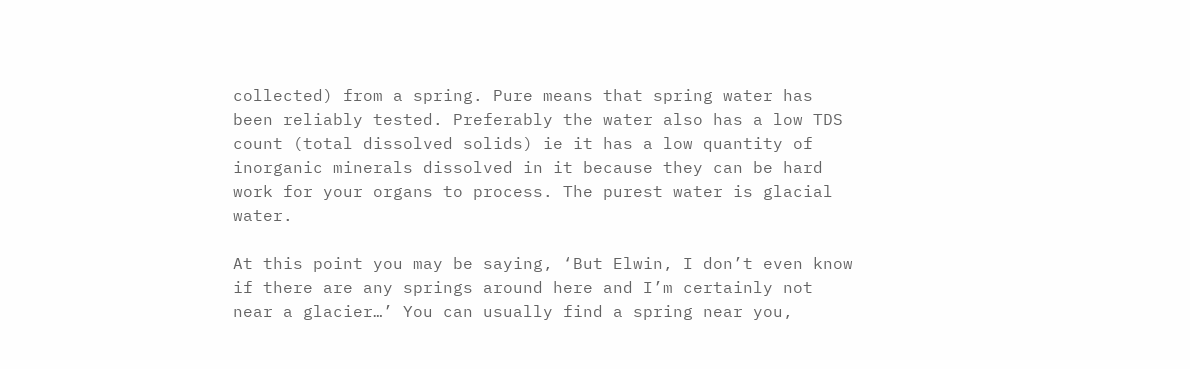collected) from a spring. Pure means that spring water has been reliably tested. Preferably the water also has a low TDS count (total dissolved solids) ie it has a low quantity of inorganic minerals dissolved in it because they can be hard work for your organs to process. The purest water is glacial water.

At this point you may be saying, ‘But Elwin, I don’t even know if there are any springs around here and I’m certainly not near a glacier…’ You can usually find a spring near you,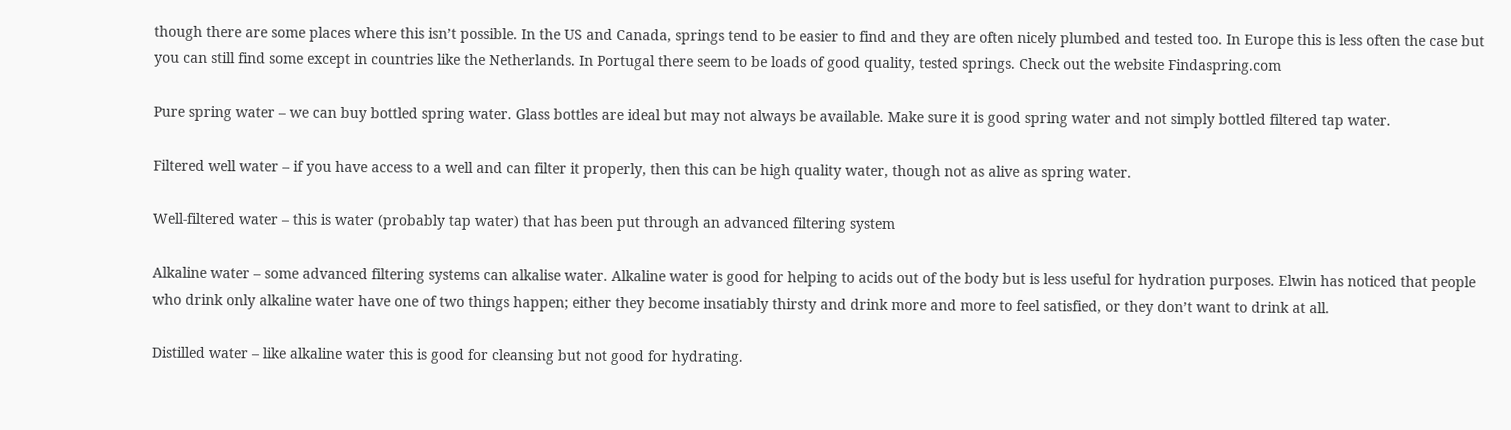though there are some places where this isn’t possible. In the US and Canada, springs tend to be easier to find and they are often nicely plumbed and tested too. In Europe this is less often the case but you can still find some except in countries like the Netherlands. In Portugal there seem to be loads of good quality, tested springs. Check out the website Findaspring.com

Pure spring water – we can buy bottled spring water. Glass bottles are ideal but may not always be available. Make sure it is good spring water and not simply bottled filtered tap water.

Filtered well water – if you have access to a well and can filter it properly, then this can be high quality water, though not as alive as spring water.

Well-filtered water – this is water (probably tap water) that has been put through an advanced filtering system

Alkaline water – some advanced filtering systems can alkalise water. Alkaline water is good for helping to acids out of the body but is less useful for hydration purposes. Elwin has noticed that people who drink only alkaline water have one of two things happen; either they become insatiably thirsty and drink more and more to feel satisfied, or they don’t want to drink at all.

Distilled water – like alkaline water this is good for cleansing but not good for hydrating.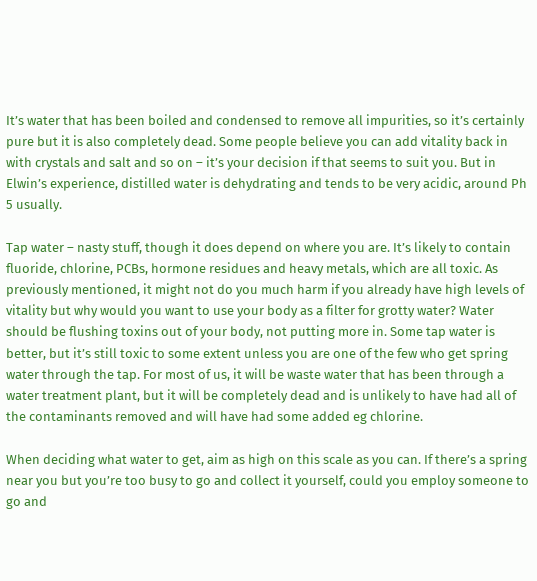It’s water that has been boiled and condensed to remove all impurities, so it’s certainly pure but it is also completely dead. Some people believe you can add vitality back in with crystals and salt and so on – it’s your decision if that seems to suit you. But in Elwin’s experience, distilled water is dehydrating and tends to be very acidic, around Ph 5 usually.

Tap water – nasty stuff, though it does depend on where you are. It’s likely to contain fluoride, chlorine, PCBs, hormone residues and heavy metals, which are all toxic. As previously mentioned, it might not do you much harm if you already have high levels of vitality but why would you want to use your body as a filter for grotty water? Water should be flushing toxins out of your body, not putting more in. Some tap water is better, but it’s still toxic to some extent unless you are one of the few who get spring water through the tap. For most of us, it will be waste water that has been through a water treatment plant, but it will be completely dead and is unlikely to have had all of the contaminants removed and will have had some added eg chlorine.

When deciding what water to get, aim as high on this scale as you can. If there’s a spring near you but you’re too busy to go and collect it yourself, could you employ someone to go and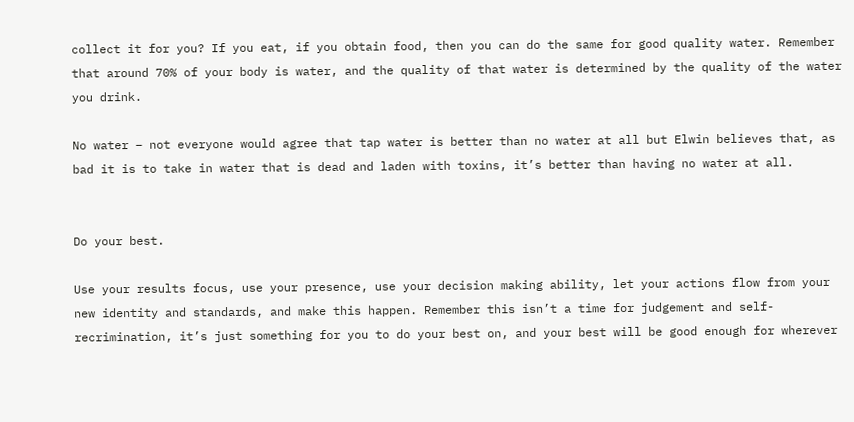collect it for you? If you eat, if you obtain food, then you can do the same for good quality water. Remember that around 70% of your body is water, and the quality of that water is determined by the quality of the water you drink.

No water – not everyone would agree that tap water is better than no water at all but Elwin believes that, as bad it is to take in water that is dead and laden with toxins, it’s better than having no water at all.


Do your best.

Use your results focus, use your presence, use your decision making ability, let your actions flow from your new identity and standards, and make this happen. Remember this isn’t a time for judgement and self-recrimination, it’s just something for you to do your best on, and your best will be good enough for wherever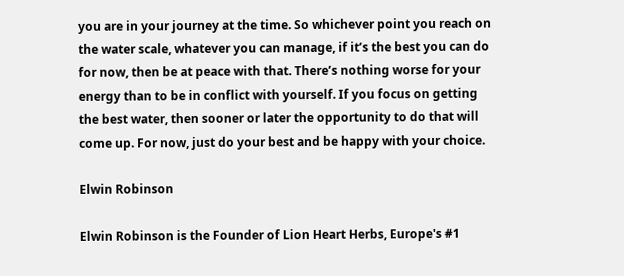you are in your journey at the time. So whichever point you reach on the water scale, whatever you can manage, if it’s the best you can do for now, then be at peace with that. There’s nothing worse for your energy than to be in conflict with yourself. If you focus on getting the best water, then sooner or later the opportunity to do that will come up. For now, just do your best and be happy with your choice.

Elwin Robinson

Elwin Robinson is the Founder of Lion Heart Herbs, Europe's #1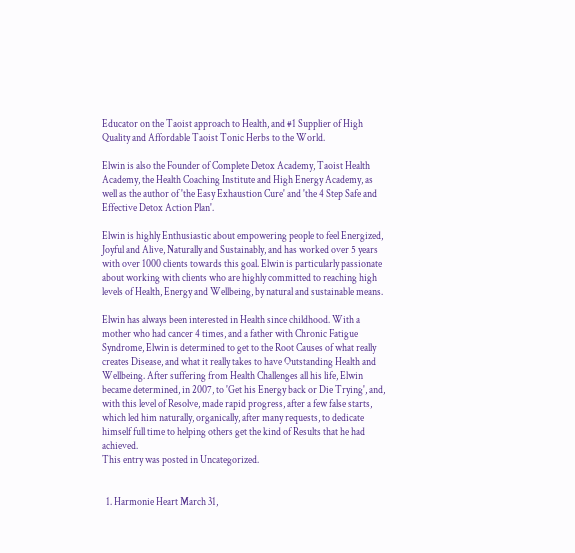Educator on the Taoist approach to Health, and #1 Supplier of High Quality and Affordable Taoist Tonic Herbs to the World.

Elwin is also the Founder of Complete Detox Academy, Taoist Health Academy, the Health Coaching Institute and High Energy Academy, as well as the author of 'the Easy Exhaustion Cure' and 'the 4 Step Safe and Effective Detox Action Plan'.

Elwin is highly Enthusiastic about empowering people to feel Energized, Joyful and Alive, Naturally and Sustainably, and has worked over 5 years with over 1000 clients towards this goal. Elwin is particularly passionate about working with clients who are highly committed to reaching high levels of Health, Energy and Wellbeing, by natural and sustainable means.

Elwin has always been interested in Health since childhood. With a mother who had cancer 4 times, and a father with Chronic Fatigue Syndrome, Elwin is determined to get to the Root Causes of what really creates Disease, and what it really takes to have Outstanding Health and Wellbeing. After suffering from Health Challenges all his life, Elwin became determined, in 2007, to 'Get his Energy back or Die Trying', and, with this level of Resolve, made rapid progress, after a few false starts, which led him naturally, organically, after many requests, to dedicate himself full time to helping others get the kind of Results that he had achieved.
This entry was posted in Uncategorized.


  1. Harmonie Heart March 31,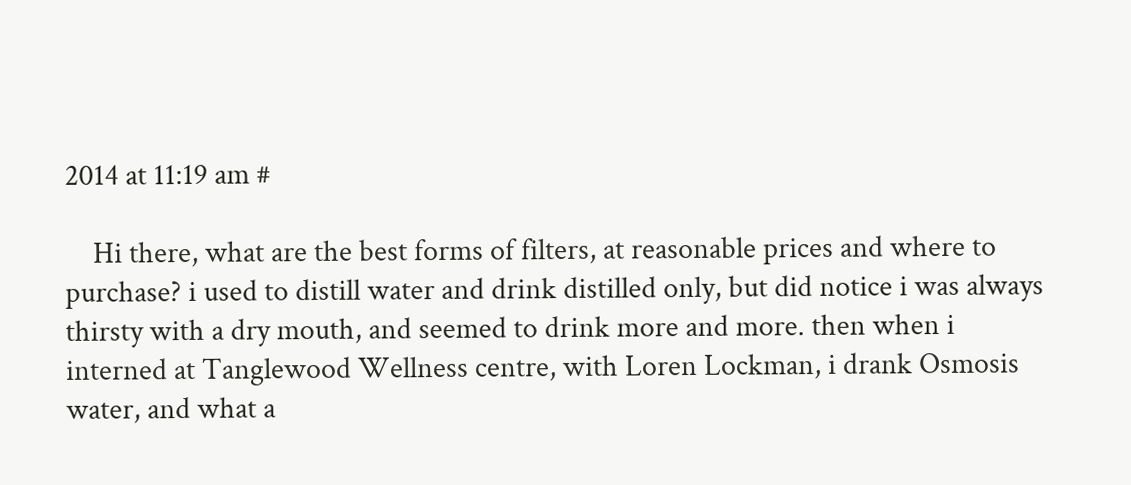2014 at 11:19 am #

    Hi there, what are the best forms of filters, at reasonable prices and where to purchase? i used to distill water and drink distilled only, but did notice i was always thirsty with a dry mouth, and seemed to drink more and more. then when i interned at Tanglewood Wellness centre, with Loren Lockman, i drank Osmosis water, and what a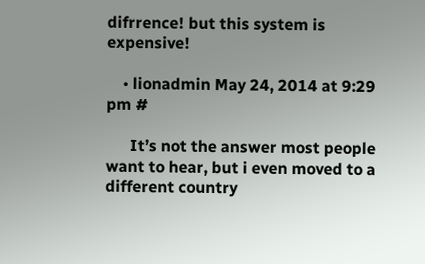difrrence! but this system is expensive!

    • lionadmin May 24, 2014 at 9:29 pm #

      It’s not the answer most people want to hear, but i even moved to a different country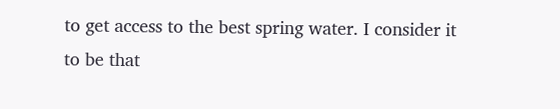to get access to the best spring water. I consider it to be that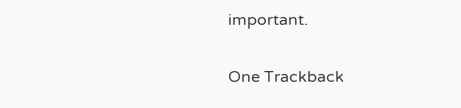important.

One Trackback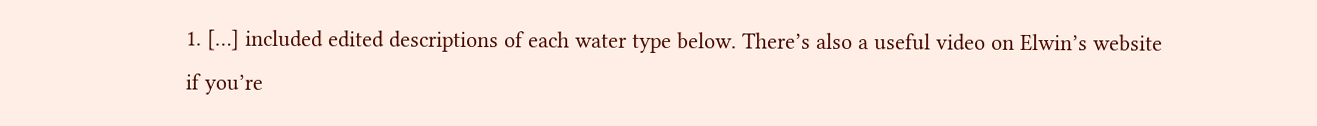1. […] included edited descriptions of each water type below. There’s also a useful video on Elwin’s website if you’re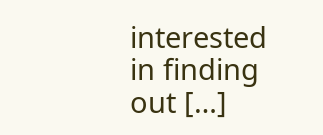interested in finding out […]